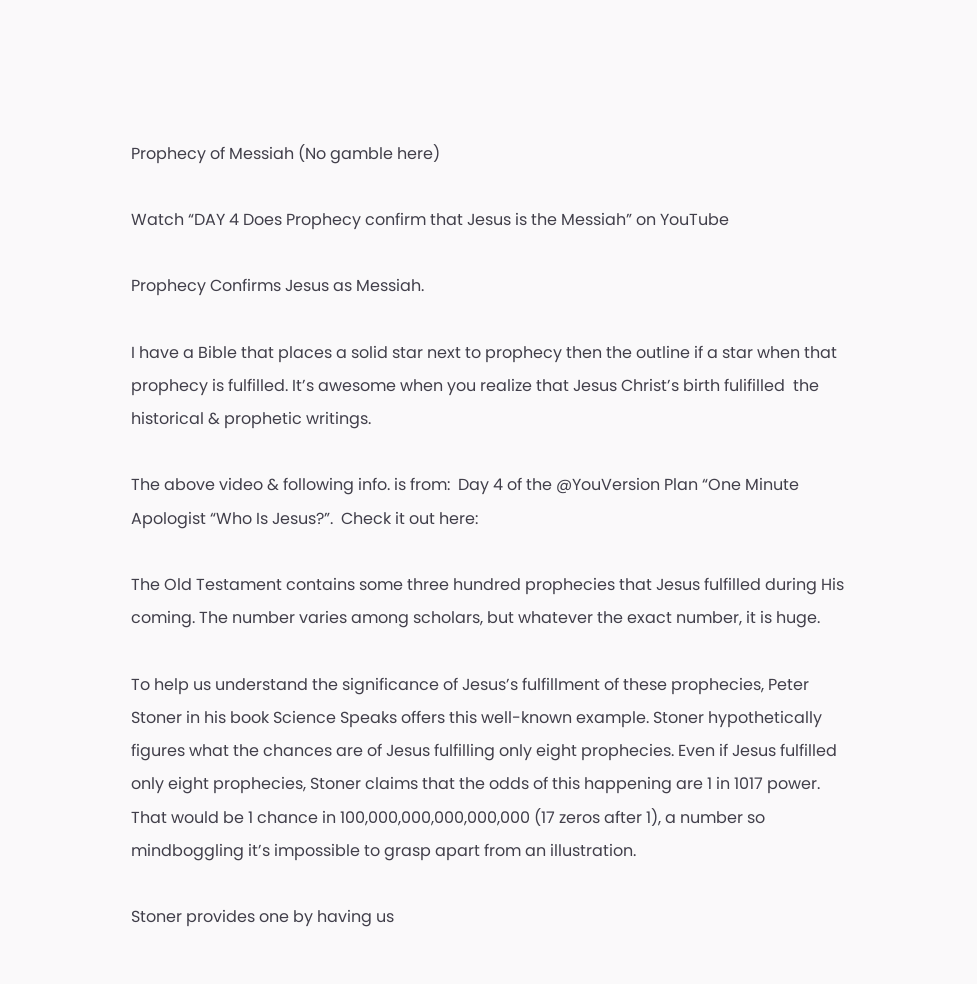Prophecy of Messiah (No gamble here)

Watch “DAY 4 Does Prophecy confirm that Jesus is the Messiah” on YouTube

Prophecy Confirms Jesus as Messiah.

I have a Bible that places a solid star next to prophecy then the outline if a star when that prophecy is fulfilled. It’s awesome when you realize that Jesus Christ’s birth fulifilled  the historical & prophetic writings.

The above video & following info. is from:  Day 4 of the @YouVersion Plan “One Minute Apologist “Who Is Jesus?”.  Check it out here:

The Old Testament contains some three hundred prophecies that Jesus fulfilled during His coming. The number varies among scholars, but whatever the exact number, it is huge.

To help us understand the significance of Jesus’s fulfillment of these prophecies, Peter Stoner in his book Science Speaks offers this well-known example. Stoner hypothetically figures what the chances are of Jesus fulfilling only eight prophecies. Even if Jesus fulfilled only eight prophecies, Stoner claims that the odds of this happening are 1 in 1017 power. That would be 1 chance in 100,000,000,000,000,000 (17 zeros after 1), a number so mindboggling it’s impossible to grasp apart from an illustration.

Stoner provides one by having us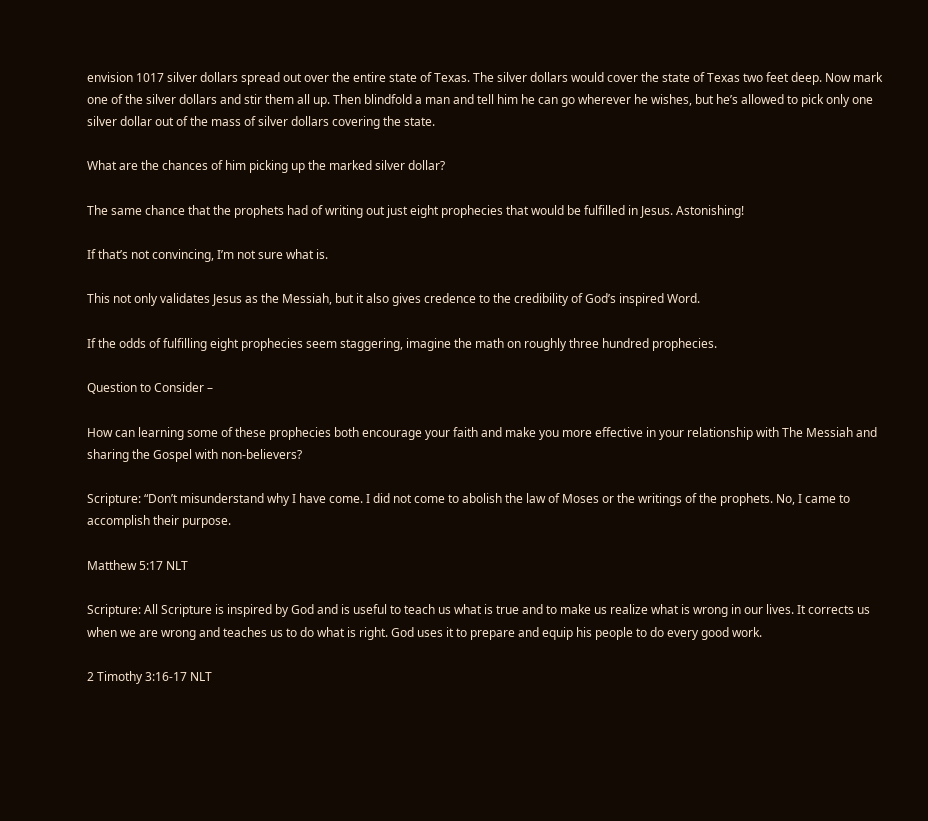envision 1017 silver dollars spread out over the entire state of Texas. The silver dollars would cover the state of Texas two feet deep. Now mark one of the silver dollars and stir them all up. Then blindfold a man and tell him he can go wherever he wishes, but he’s allowed to pick only one silver dollar out of the mass of silver dollars covering the state.

What are the chances of him picking up the marked silver dollar?

The same chance that the prophets had of writing out just eight prophecies that would be fulfilled in Jesus. Astonishing!

If that’s not convincing, I’m not sure what is.

This not only validates Jesus as the Messiah, but it also gives credence to the credibility of God’s inspired Word.

If the odds of fulfilling eight prophecies seem staggering, imagine the math on roughly three hundred prophecies.

Question to Consider –

How can learning some of these prophecies both encourage your faith and make you more effective in your relationship with The Messiah and sharing the Gospel with non-believers?

Scripture: “Don’t misunderstand why I have come. I did not come to abolish the law of Moses or the writings of the prophets. No, I came to accomplish their purpose.

Matthew 5:17 NLT

Scripture: All Scripture is inspired by God and is useful to teach us what is true and to make us realize what is wrong in our lives. It corrects us when we are wrong and teaches us to do what is right. God uses it to prepare and equip his people to do every good work.

2 Timothy 3:16-17 NLT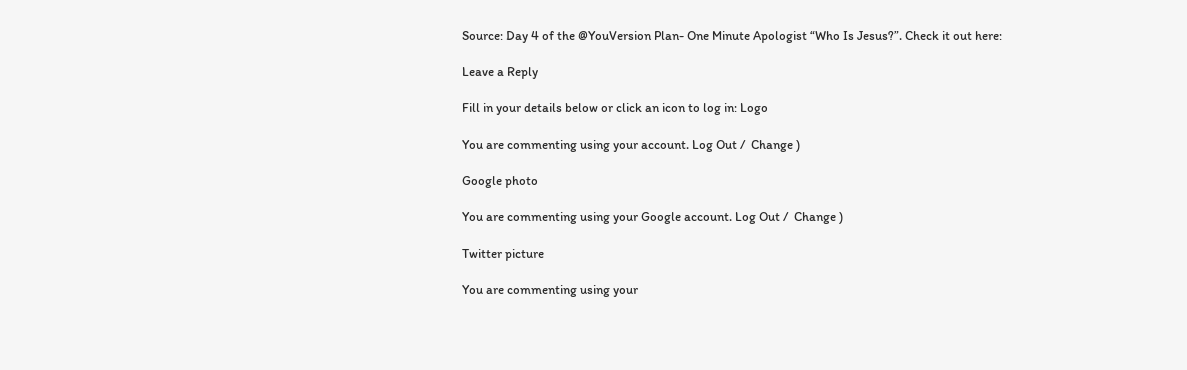Source: Day 4 of the @YouVersion Plan- One Minute Apologist “Who Is Jesus?”. Check it out here:

Leave a Reply

Fill in your details below or click an icon to log in: Logo

You are commenting using your account. Log Out /  Change )

Google photo

You are commenting using your Google account. Log Out /  Change )

Twitter picture

You are commenting using your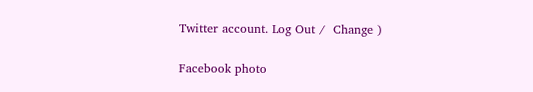Twitter account. Log Out /  Change )

Facebook photo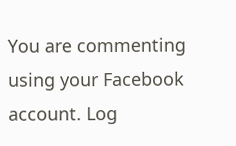You are commenting using your Facebook account. Log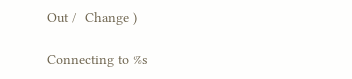Out /  Change )

Connecting to %s